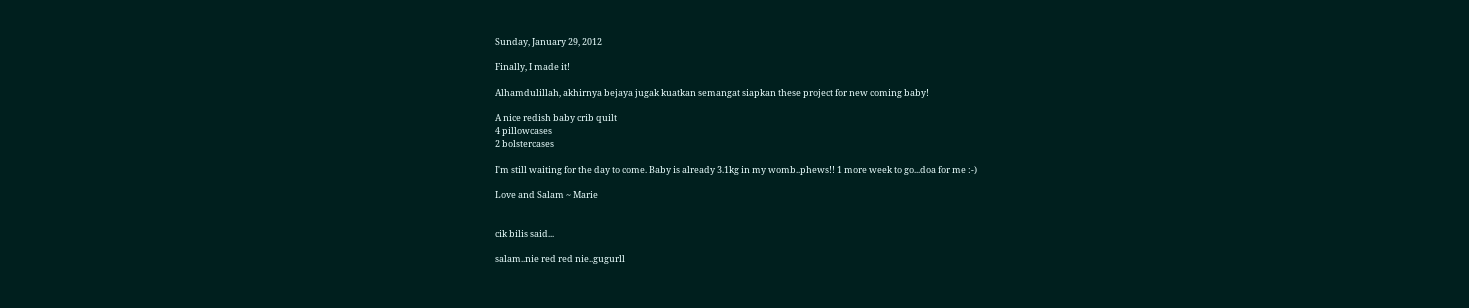Sunday, January 29, 2012

Finally, I made it!

Alhamdulillah, akhirnya bejaya jugak kuatkan semangat siapkan these project for new coming baby!

A nice redish baby crib quilt
4 pillowcases
2 bolstercases

I'm still waiting for the day to come. Baby is already 3.1kg in my womb..phews!! 1 more week to go...doa for me :-)

Love and Salam ~ Marie


cik bilis said...

salam..nie red red nie..gugurll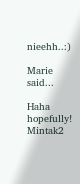nieehh..:)

Marie said...

Haha hopefully! Mintak2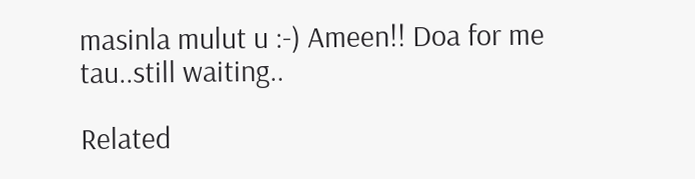masinla mulut u :-) Ameen!! Doa for me tau..still waiting..

Related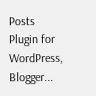Posts Plugin for WordPress, Blogger...